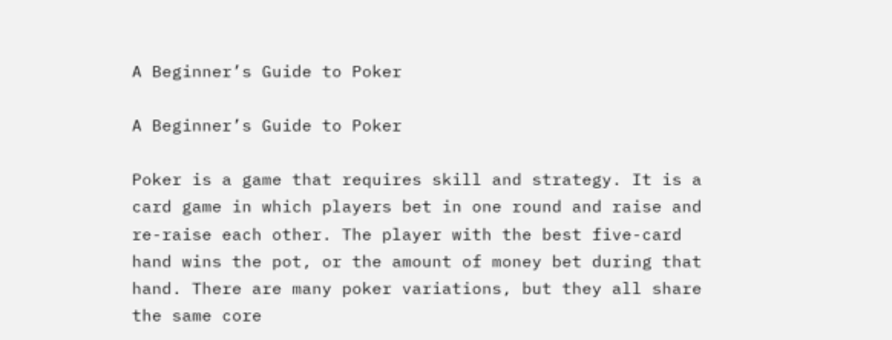A Beginner’s Guide to Poker

A Beginner’s Guide to Poker

Poker is a game that requires skill and strategy. It is a card game in which players bet in one round and raise and re-raise each other. The player with the best five-card hand wins the pot, or the amount of money bet during that hand. There are many poker variations, but they all share the same core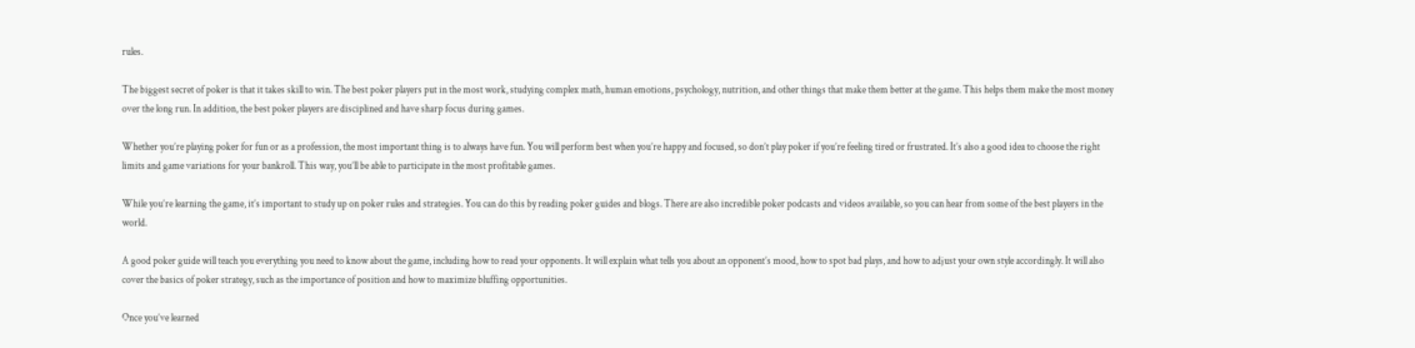rules.

The biggest secret of poker is that it takes skill to win. The best poker players put in the most work, studying complex math, human emotions, psychology, nutrition, and other things that make them better at the game. This helps them make the most money over the long run. In addition, the best poker players are disciplined and have sharp focus during games.

Whether you’re playing poker for fun or as a profession, the most important thing is to always have fun. You will perform best when you’re happy and focused, so don’t play poker if you’re feeling tired or frustrated. It’s also a good idea to choose the right limits and game variations for your bankroll. This way, you’ll be able to participate in the most profitable games.

While you’re learning the game, it’s important to study up on poker rules and strategies. You can do this by reading poker guides and blogs. There are also incredible poker podcasts and videos available, so you can hear from some of the best players in the world.

A good poker guide will teach you everything you need to know about the game, including how to read your opponents. It will explain what tells you about an opponent’s mood, how to spot bad plays, and how to adjust your own style accordingly. It will also cover the basics of poker strategy, such as the importance of position and how to maximize bluffing opportunities.

Once you’ve learned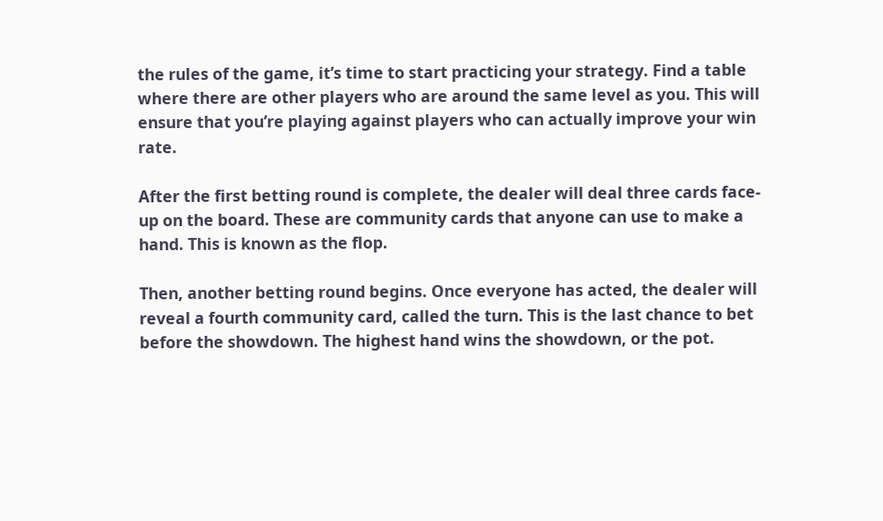the rules of the game, it’s time to start practicing your strategy. Find a table where there are other players who are around the same level as you. This will ensure that you’re playing against players who can actually improve your win rate.

After the first betting round is complete, the dealer will deal three cards face-up on the board. These are community cards that anyone can use to make a hand. This is known as the flop.

Then, another betting round begins. Once everyone has acted, the dealer will reveal a fourth community card, called the turn. This is the last chance to bet before the showdown. The highest hand wins the showdown, or the pot.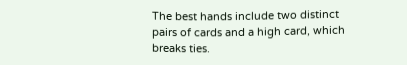The best hands include two distinct pairs of cards and a high card, which breaks ties.